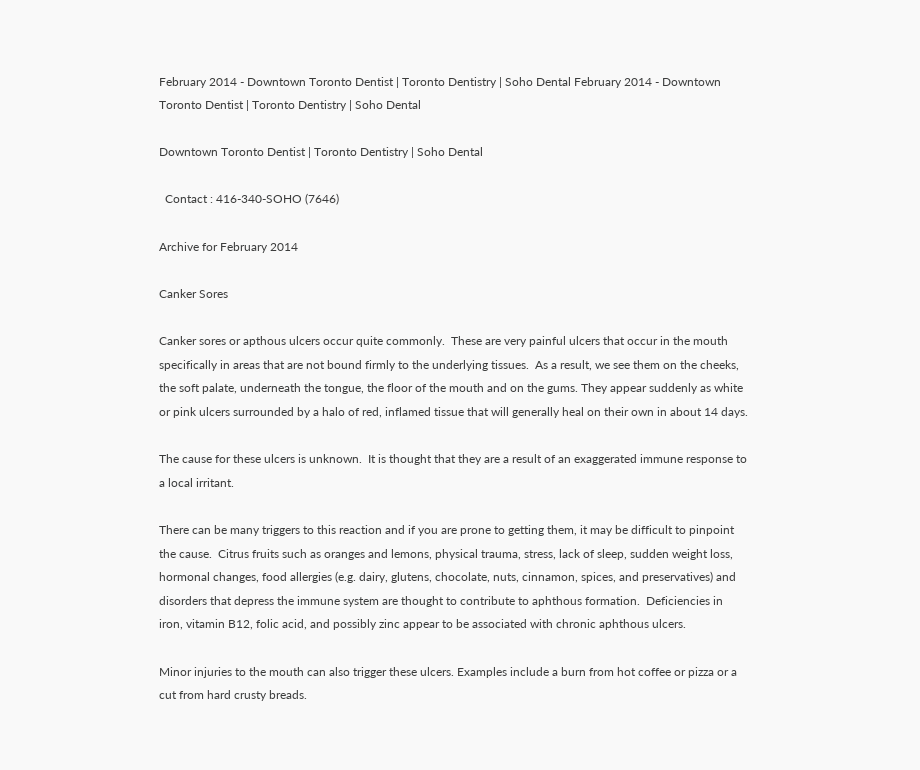February 2014 - Downtown Toronto Dentist | Toronto Dentistry | Soho Dental February 2014 - Downtown Toronto Dentist | Toronto Dentistry | Soho Dental

Downtown Toronto Dentist | Toronto Dentistry | Soho Dental

  Contact : 416-340-SOHO (7646)

Archive for February 2014

Canker Sores

Canker sores or apthous ulcers occur quite commonly.  These are very painful ulcers that occur in the mouth specifically in areas that are not bound firmly to the underlying tissues.  As a result, we see them on the cheeks, the soft palate, underneath the tongue, the floor of the mouth and on the gums. They appear suddenly as white or pink ulcers surrounded by a halo of red, inflamed tissue that will generally heal on their own in about 14 days.

The cause for these ulcers is unknown.  It is thought that they are a result of an exaggerated immune response to a local irritant.

There can be many triggers to this reaction and if you are prone to getting them, it may be difficult to pinpoint the cause.  Citrus fruits such as oranges and lemons, physical trauma, stress, lack of sleep, sudden weight loss, hormonal changes, food allergies (e.g. dairy, glutens, chocolate, nuts, cinnamon, spices, and preservatives) and disorders that depress the immune system are thought to contribute to aphthous formation.  Deficiencies in iron, vitamin B12, folic acid, and possibly zinc appear to be associated with chronic aphthous ulcers.

Minor injuries to the mouth can also trigger these ulcers. Examples include a burn from hot coffee or pizza or a cut from hard crusty breads.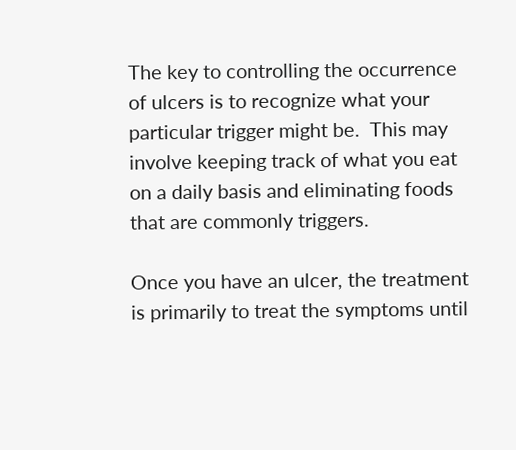The key to controlling the occurrence of ulcers is to recognize what your particular trigger might be.  This may involve keeping track of what you eat on a daily basis and eliminating foods that are commonly triggers.

Once you have an ulcer, the treatment is primarily to treat the symptoms until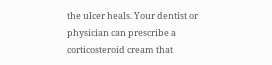the ulcer heals. Your dentist or physician can prescribe a corticosteroid cream that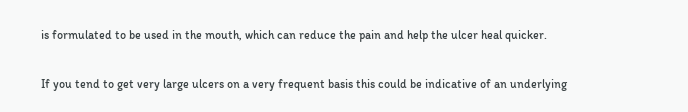is formulated to be used in the mouth, which can reduce the pain and help the ulcer heal quicker.

If you tend to get very large ulcers on a very frequent basis this could be indicative of an underlying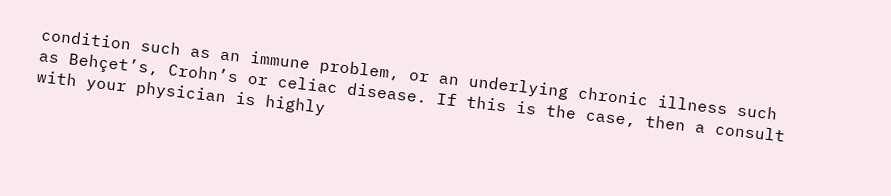condition such as an immune problem, or an underlying chronic illness such as Behçet’s, Crohn’s or celiac disease. If this is the case, then a consult with your physician is highly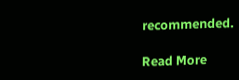recommended.

Read More